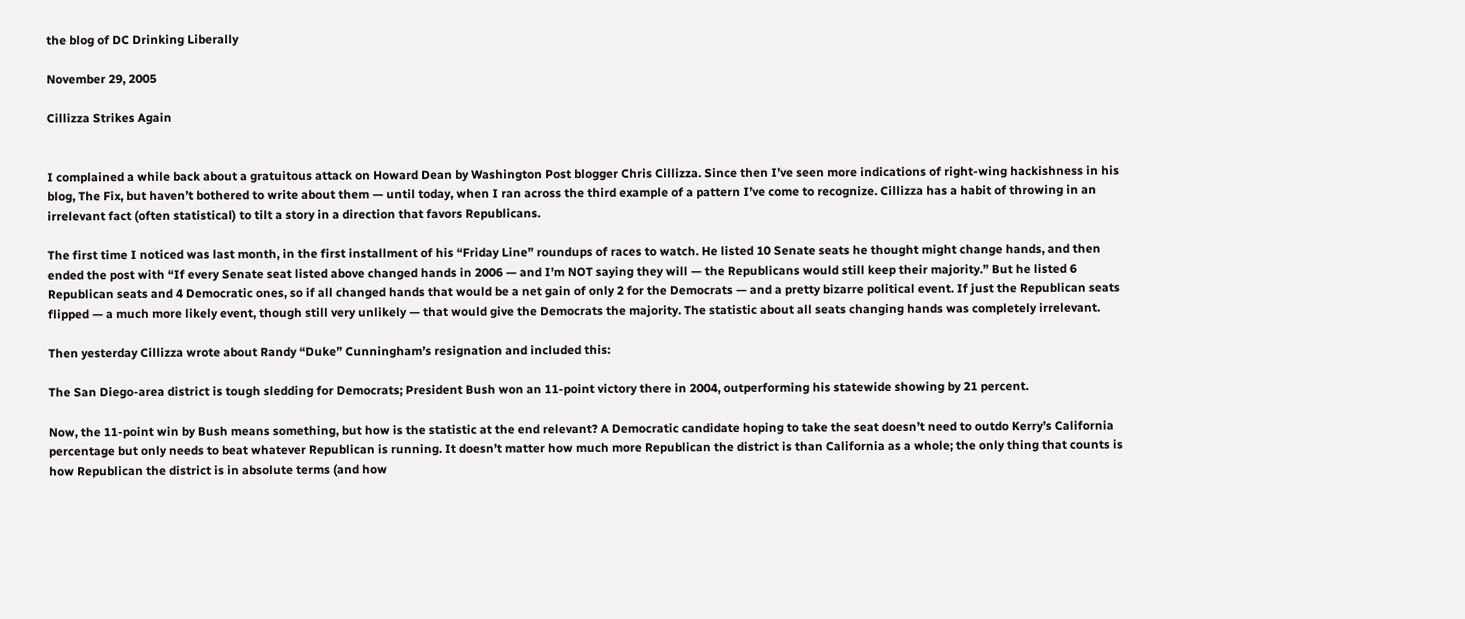the blog of DC Drinking Liberally

November 29, 2005

Cillizza Strikes Again


I complained a while back about a gratuitous attack on Howard Dean by Washington Post blogger Chris Cillizza. Since then I’ve seen more indications of right-wing hackishness in his blog, The Fix, but haven’t bothered to write about them — until today, when I ran across the third example of a pattern I’ve come to recognize. Cillizza has a habit of throwing in an irrelevant fact (often statistical) to tilt a story in a direction that favors Republicans.

The first time I noticed was last month, in the first installment of his “Friday Line” roundups of races to watch. He listed 10 Senate seats he thought might change hands, and then ended the post with “If every Senate seat listed above changed hands in 2006 — and I’m NOT saying they will — the Republicans would still keep their majority.” But he listed 6 Republican seats and 4 Democratic ones, so if all changed hands that would be a net gain of only 2 for the Democrats — and a pretty bizarre political event. If just the Republican seats flipped — a much more likely event, though still very unlikely — that would give the Democrats the majority. The statistic about all seats changing hands was completely irrelevant.

Then yesterday Cillizza wrote about Randy “Duke” Cunningham’s resignation and included this:

The San Diego-area district is tough sledding for Democrats; President Bush won an 11-point victory there in 2004, outperforming his statewide showing by 21 percent.

Now, the 11-point win by Bush means something, but how is the statistic at the end relevant? A Democratic candidate hoping to take the seat doesn’t need to outdo Kerry’s California percentage but only needs to beat whatever Republican is running. It doesn’t matter how much more Republican the district is than California as a whole; the only thing that counts is how Republican the district is in absolute terms (and how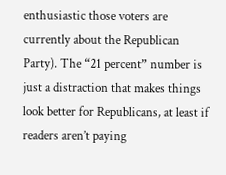enthusiastic those voters are currently about the Republican Party). The “21 percent” number is just a distraction that makes things look better for Republicans, at least if readers aren’t paying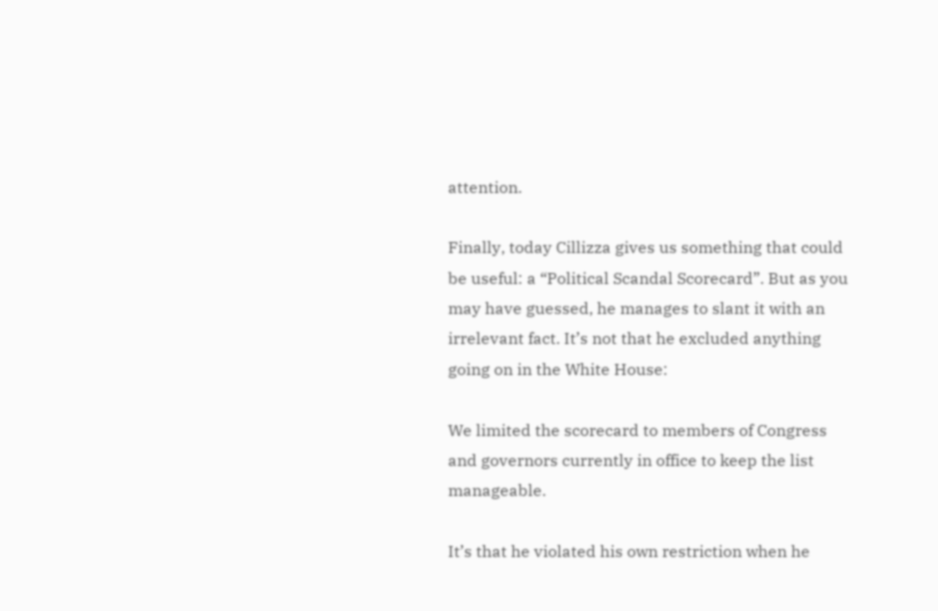attention.

Finally, today Cillizza gives us something that could be useful: a “Political Scandal Scorecard”. But as you may have guessed, he manages to slant it with an irrelevant fact. It’s not that he excluded anything going on in the White House:

We limited the scorecard to members of Congress and governors currently in office to keep the list manageable.

It’s that he violated his own restriction when he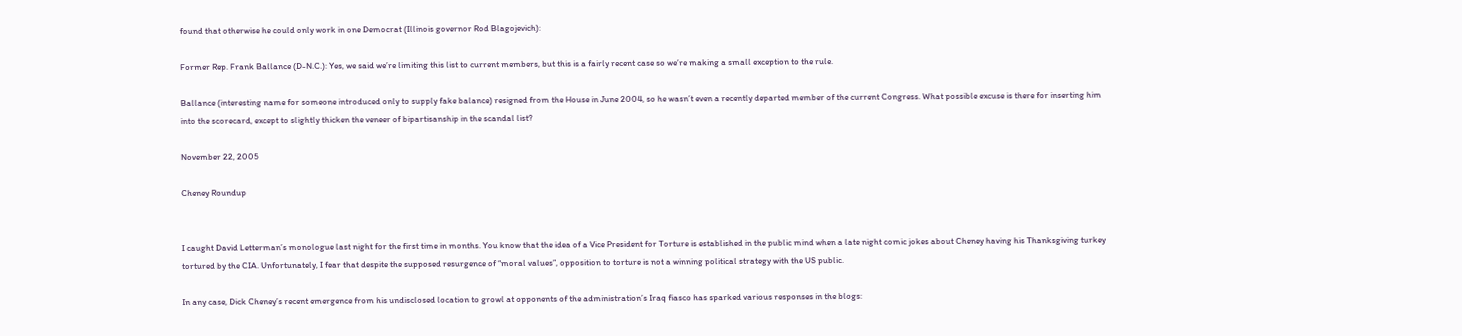found that otherwise he could only work in one Democrat (Illinois governor Rod Blagojevich):

Former Rep. Frank Ballance (D-N.C.): Yes, we said we’re limiting this list to current members, but this is a fairly recent case so we’re making a small exception to the rule.

Ballance (interesting name for someone introduced only to supply fake balance) resigned from the House in June 2004, so he wasn’t even a recently departed member of the current Congress. What possible excuse is there for inserting him into the scorecard, except to slightly thicken the veneer of bipartisanship in the scandal list?

November 22, 2005

Cheney Roundup


I caught David Letterman’s monologue last night for the first time in months. You know that the idea of a Vice President for Torture is established in the public mind when a late night comic jokes about Cheney having his Thanksgiving turkey tortured by the CIA. Unfortunately, I fear that despite the supposed resurgence of “moral values”, opposition to torture is not a winning political strategy with the US public.

In any case, Dick Cheney’s recent emergence from his undisclosed location to growl at opponents of the administration’s Iraq fiasco has sparked various responses in the blogs: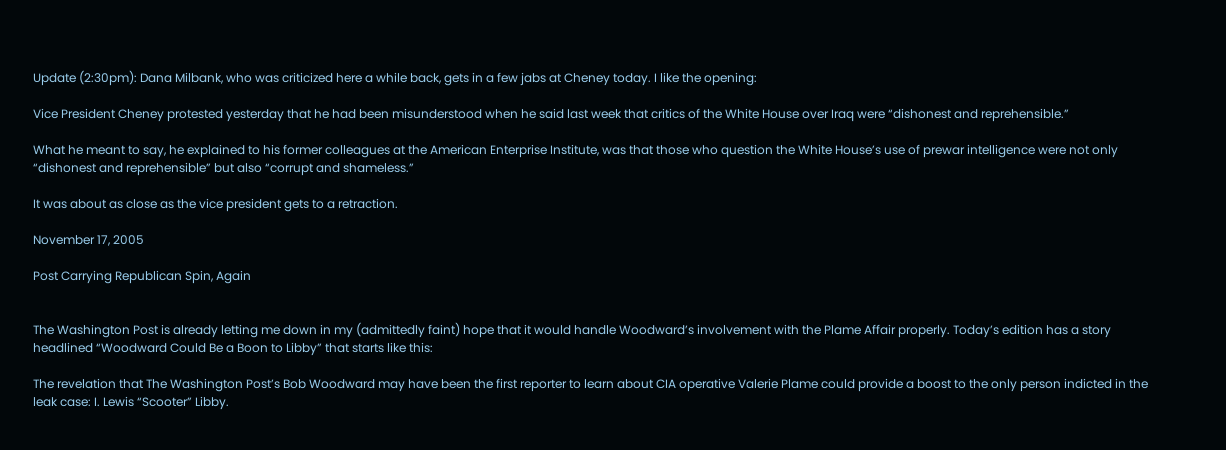Update (2:30pm): Dana Milbank, who was criticized here a while back, gets in a few jabs at Cheney today. I like the opening:

Vice President Cheney protested yesterday that he had been misunderstood when he said last week that critics of the White House over Iraq were “dishonest and reprehensible.”

What he meant to say, he explained to his former colleagues at the American Enterprise Institute, was that those who question the White House’s use of prewar intelligence were not only “dishonest and reprehensible” but also “corrupt and shameless.”

It was about as close as the vice president gets to a retraction.

November 17, 2005

Post Carrying Republican Spin, Again


The Washington Post is already letting me down in my (admittedly faint) hope that it would handle Woodward’s involvement with the Plame Affair properly. Today’s edition has a story headlined “Woodward Could Be a Boon to Libby” that starts like this:

The revelation that The Washington Post’s Bob Woodward may have been the first reporter to learn about CIA operative Valerie Plame could provide a boost to the only person indicted in the leak case: I. Lewis “Scooter” Libby.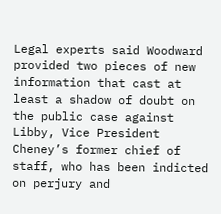Legal experts said Woodward provided two pieces of new information that cast at least a shadow of doubt on the public case against Libby, Vice President Cheney’s former chief of staff, who has been indicted on perjury and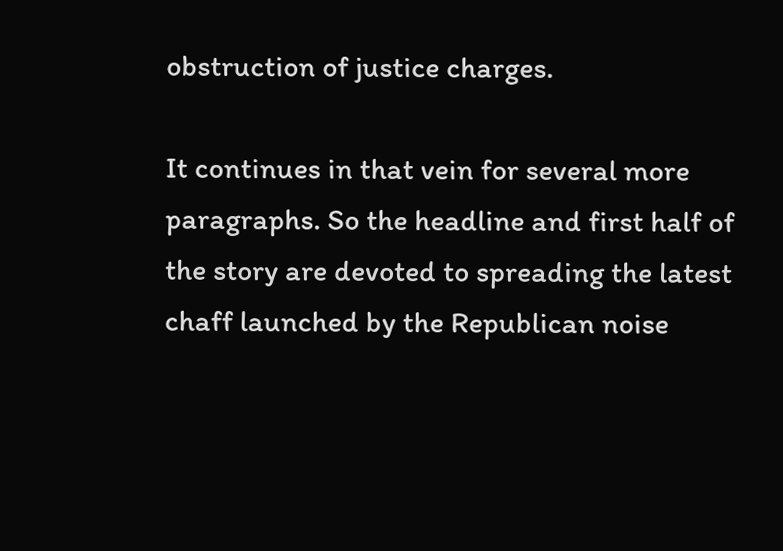obstruction of justice charges.

It continues in that vein for several more paragraphs. So the headline and first half of the story are devoted to spreading the latest chaff launched by the Republican noise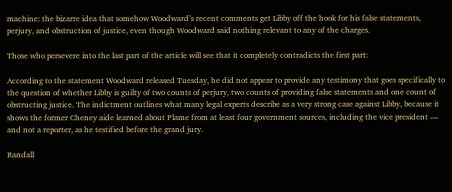machine: the bizarre idea that somehow Woodward’s recent comments get Libby off the hook for his false statements, perjury, and obstruction of justice, even though Woodward said nothing relevant to any of the charges.

Those who persevere into the last part of the article will see that it completely contradicts the first part:

According to the statement Woodward released Tuesday, he did not appear to provide any testimony that goes specifically to the question of whether Libby is guilty of two counts of perjury, two counts of providing false statements and one count of obstructing justice. The indictment outlines what many legal experts describe as a very strong case against Libby, because it shows the former Cheney aide learned about Plame from at least four government sources, including the vice president — and not a reporter, as he testified before the grand jury.

Randall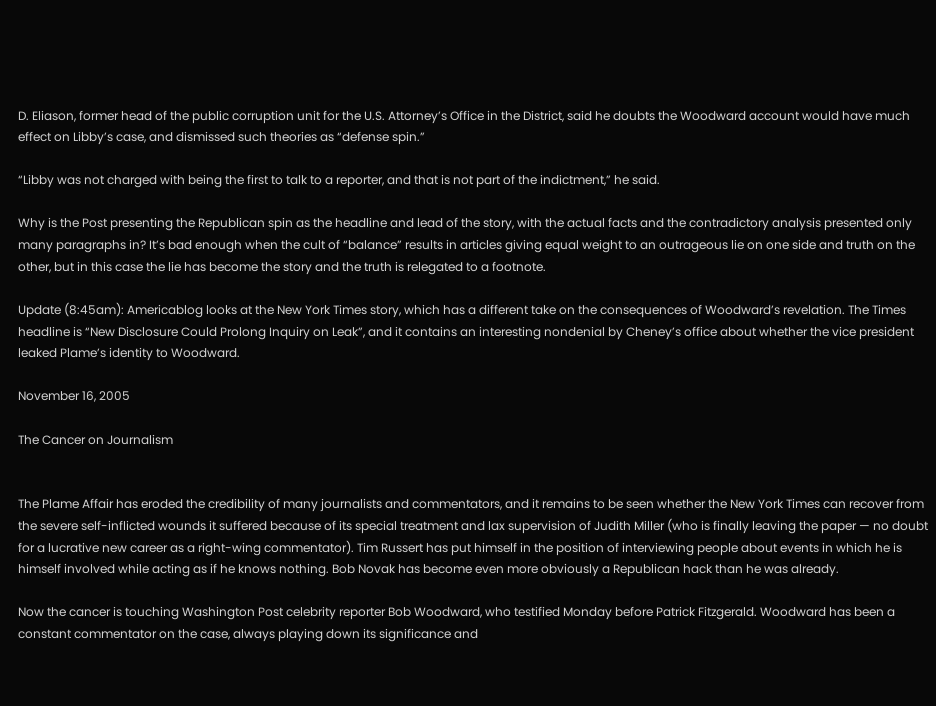D. Eliason, former head of the public corruption unit for the U.S. Attorney’s Office in the District, said he doubts the Woodward account would have much effect on Libby’s case, and dismissed such theories as “defense spin.”

“Libby was not charged with being the first to talk to a reporter, and that is not part of the indictment,” he said.

Why is the Post presenting the Republican spin as the headline and lead of the story, with the actual facts and the contradictory analysis presented only many paragraphs in? It’s bad enough when the cult of “balance” results in articles giving equal weight to an outrageous lie on one side and truth on the other, but in this case the lie has become the story and the truth is relegated to a footnote.

Update (8:45am): Americablog looks at the New York Times story, which has a different take on the consequences of Woodward’s revelation. The Times headline is “New Disclosure Could Prolong Inquiry on Leak”, and it contains an interesting nondenial by Cheney’s office about whether the vice president leaked Plame’s identity to Woodward.

November 16, 2005

The Cancer on Journalism


The Plame Affair has eroded the credibility of many journalists and commentators, and it remains to be seen whether the New York Times can recover from the severe self-inflicted wounds it suffered because of its special treatment and lax supervision of Judith Miller (who is finally leaving the paper — no doubt for a lucrative new career as a right-wing commentator). Tim Russert has put himself in the position of interviewing people about events in which he is himself involved while acting as if he knows nothing. Bob Novak has become even more obviously a Republican hack than he was already.

Now the cancer is touching Washington Post celebrity reporter Bob Woodward, who testified Monday before Patrick Fitzgerald. Woodward has been a constant commentator on the case, always playing down its significance and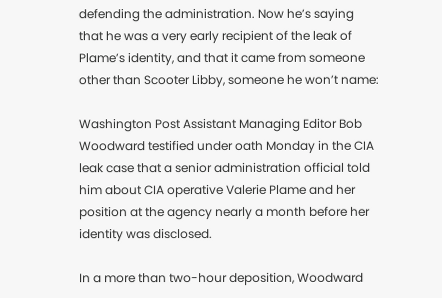defending the administration. Now he’s saying that he was a very early recipient of the leak of Plame’s identity, and that it came from someone other than Scooter Libby, someone he won’t name:

Washington Post Assistant Managing Editor Bob Woodward testified under oath Monday in the CIA leak case that a senior administration official told him about CIA operative Valerie Plame and her position at the agency nearly a month before her identity was disclosed.

In a more than two-hour deposition, Woodward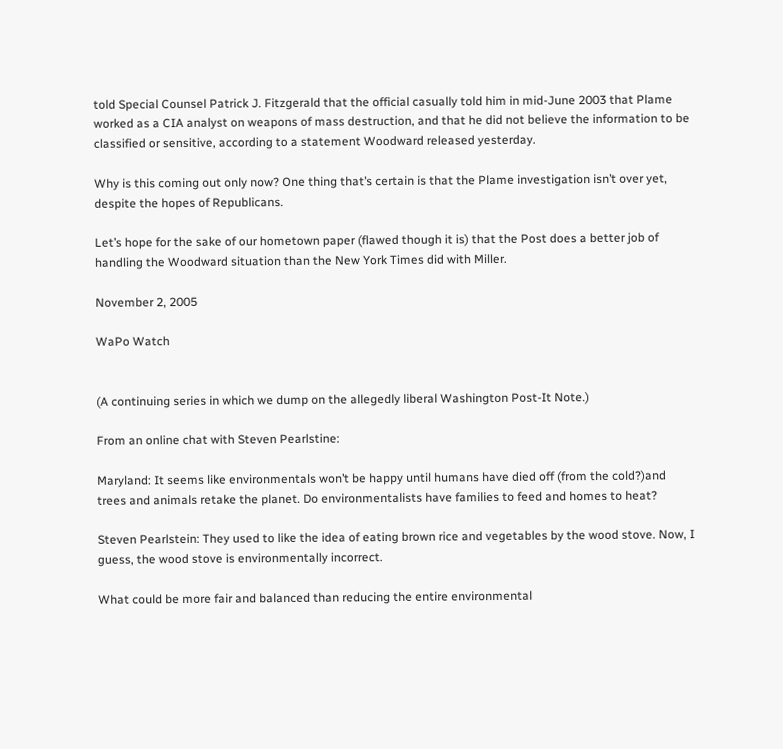told Special Counsel Patrick J. Fitzgerald that the official casually told him in mid-June 2003 that Plame worked as a CIA analyst on weapons of mass destruction, and that he did not believe the information to be classified or sensitive, according to a statement Woodward released yesterday.

Why is this coming out only now? One thing that’s certain is that the Plame investigation isn’t over yet, despite the hopes of Republicans.

Let’s hope for the sake of our hometown paper (flawed though it is) that the Post does a better job of handling the Woodward situation than the New York Times did with Miller.

November 2, 2005

WaPo Watch


(A continuing series in which we dump on the allegedly liberal Washington Post-It Note.)

From an online chat with Steven Pearlstine:

Maryland: It seems like environmentals won’t be happy until humans have died off (from the cold?)and trees and animals retake the planet. Do environmentalists have families to feed and homes to heat?

Steven Pearlstein: They used to like the idea of eating brown rice and vegetables by the wood stove. Now, I guess, the wood stove is environmentally incorrect.

What could be more fair and balanced than reducing the entire environmental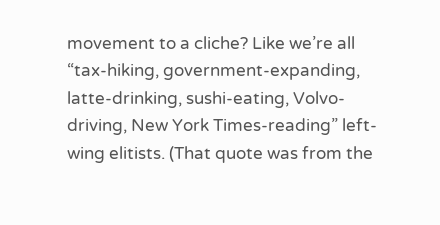movement to a cliche? Like we’re all “tax-hiking, government-expanding, latte-drinking, sushi-eating, Volvo-driving, New York Times-reading” left-wing elitists. (That quote was from the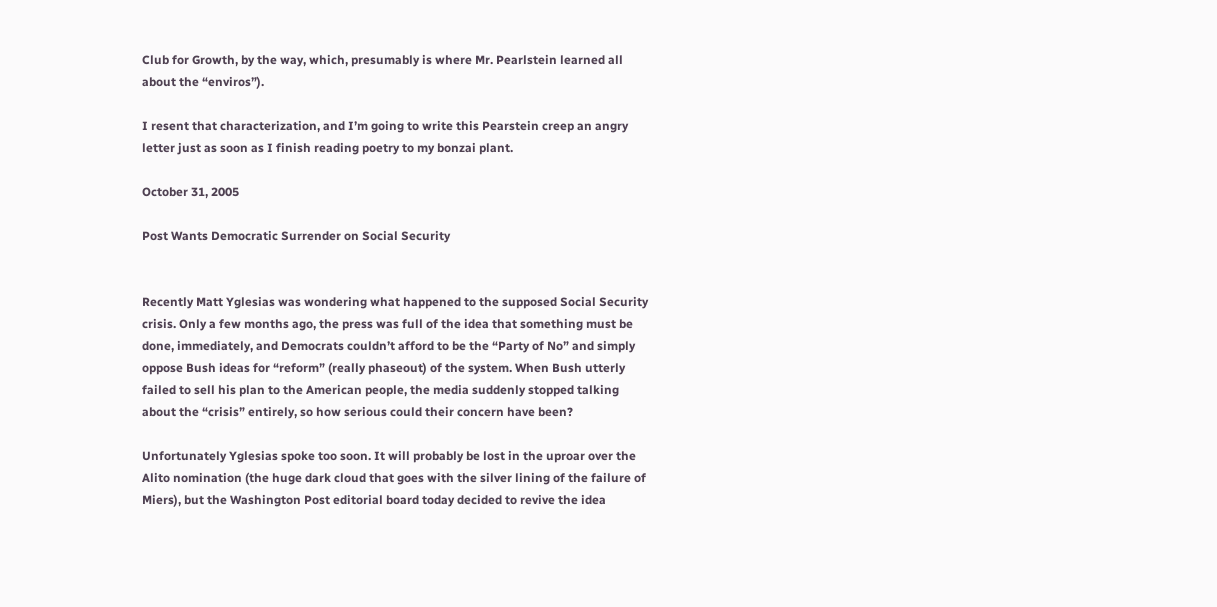Club for Growth, by the way, which, presumably is where Mr. Pearlstein learned all about the “enviros”).

I resent that characterization, and I’m going to write this Pearstein creep an angry letter just as soon as I finish reading poetry to my bonzai plant.

October 31, 2005

Post Wants Democratic Surrender on Social Security


Recently Matt Yglesias was wondering what happened to the supposed Social Security crisis. Only a few months ago, the press was full of the idea that something must be done, immediately, and Democrats couldn’t afford to be the “Party of No” and simply oppose Bush ideas for “reform” (really phaseout) of the system. When Bush utterly failed to sell his plan to the American people, the media suddenly stopped talking about the “crisis” entirely, so how serious could their concern have been?

Unfortunately Yglesias spoke too soon. It will probably be lost in the uproar over the Alito nomination (the huge dark cloud that goes with the silver lining of the failure of Miers), but the Washington Post editorial board today decided to revive the idea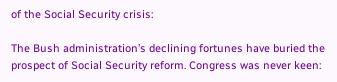of the Social Security crisis:

The Bush administration’s declining fortunes have buried the prospect of Social Security reform. Congress was never keen: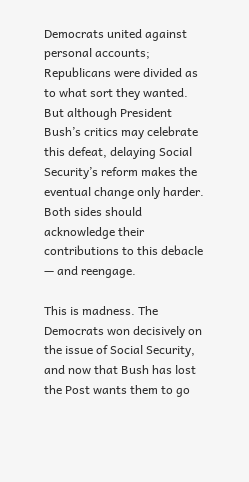Democrats united against personal accounts; Republicans were divided as to what sort they wanted. But although President Bush’s critics may celebrate this defeat, delaying Social Security’s reform makes the eventual change only harder. Both sides should acknowledge their contributions to this debacle — and reengage.

This is madness. The Democrats won decisively on the issue of Social Security, and now that Bush has lost the Post wants them to go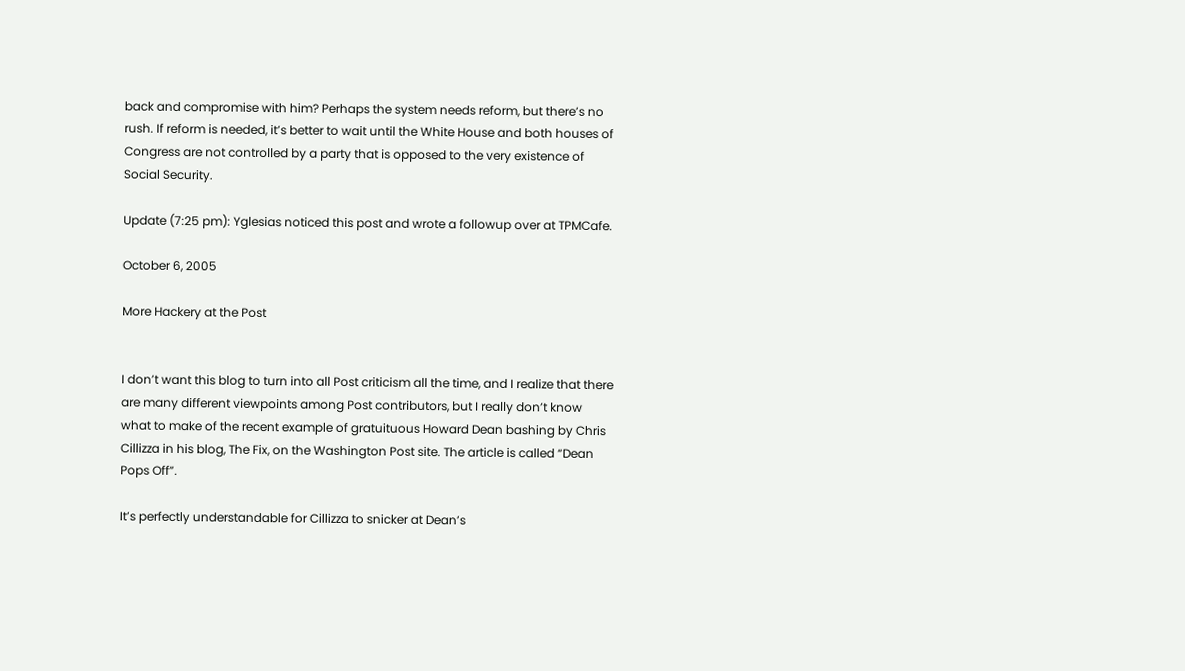back and compromise with him? Perhaps the system needs reform, but there’s no rush. If reform is needed, it’s better to wait until the White House and both houses of Congress are not controlled by a party that is opposed to the very existence of Social Security.

Update (7:25 pm): Yglesias noticed this post and wrote a followup over at TPMCafe.

October 6, 2005

More Hackery at the Post


I don’t want this blog to turn into all Post criticism all the time, and I realize that there are many different viewpoints among Post contributors, but I really don’t know what to make of the recent example of gratuituous Howard Dean bashing by Chris Cillizza in his blog, The Fix, on the Washington Post site. The article is called “Dean Pops Off”.

It’s perfectly understandable for Cillizza to snicker at Dean’s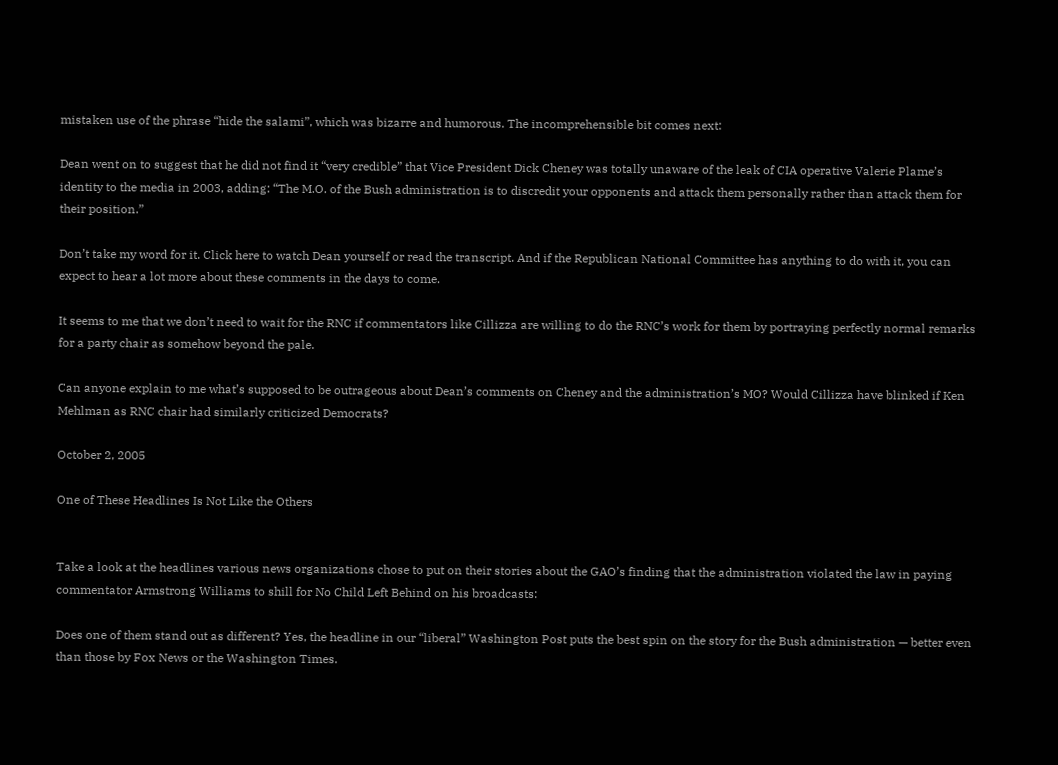mistaken use of the phrase “hide the salami”, which was bizarre and humorous. The incomprehensible bit comes next:

Dean went on to suggest that he did not find it “very credible” that Vice President Dick Cheney was totally unaware of the leak of CIA operative Valerie Plame’s identity to the media in 2003, adding: “The M.O. of the Bush administration is to discredit your opponents and attack them personally rather than attack them for their position.”

Don’t take my word for it. Click here to watch Dean yourself or read the transcript. And if the Republican National Committee has anything to do with it, you can expect to hear a lot more about these comments in the days to come.

It seems to me that we don’t need to wait for the RNC if commentators like Cillizza are willing to do the RNC’s work for them by portraying perfectly normal remarks for a party chair as somehow beyond the pale.

Can anyone explain to me what’s supposed to be outrageous about Dean’s comments on Cheney and the administration’s MO? Would Cillizza have blinked if Ken Mehlman as RNC chair had similarly criticized Democrats?

October 2, 2005

One of These Headlines Is Not Like the Others


Take a look at the headlines various news organizations chose to put on their stories about the GAO’s finding that the administration violated the law in paying commentator Armstrong Williams to shill for No Child Left Behind on his broadcasts:

Does one of them stand out as different? Yes, the headline in our “liberal” Washington Post puts the best spin on the story for the Bush administration — better even than those by Fox News or the Washington Times.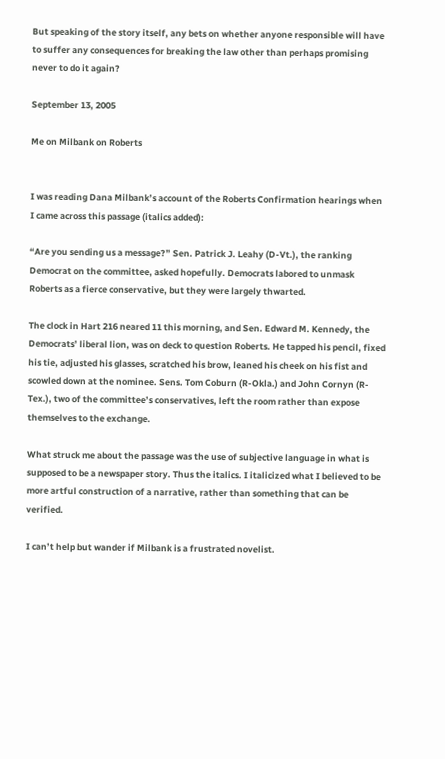But speaking of the story itself, any bets on whether anyone responsible will have to suffer any consequences for breaking the law other than perhaps promising never to do it again?

September 13, 2005

Me on Milbank on Roberts


I was reading Dana Milbank’s account of the Roberts Confirmation hearings when I came across this passage (italics added):

“Are you sending us a message?” Sen. Patrick J. Leahy (D-Vt.), the ranking Democrat on the committee, asked hopefully. Democrats labored to unmask Roberts as a fierce conservative, but they were largely thwarted.

The clock in Hart 216 neared 11 this morning, and Sen. Edward M. Kennedy, the Democrats’ liberal lion, was on deck to question Roberts. He tapped his pencil, fixed his tie, adjusted his glasses, scratched his brow, leaned his cheek on his fist and scowled down at the nominee. Sens. Tom Coburn (R-Okla.) and John Cornyn (R-Tex.), two of the committee’s conservatives, left the room rather than expose themselves to the exchange.

What struck me about the passage was the use of subjective language in what is supposed to be a newspaper story. Thus the italics. I italicized what I believed to be more artful construction of a narrative, rather than something that can be verified.

I can’t help but wander if Milbank is a frustrated novelist.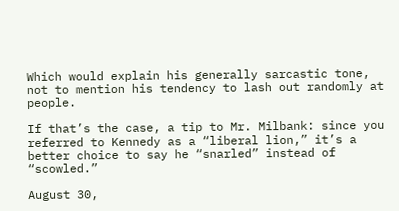Which would explain his generally sarcastic tone, not to mention his tendency to lash out randomly at people.

If that’s the case, a tip to Mr. Milbank: since you referred to Kennedy as a “liberal lion,” it’s a better choice to say he “snarled” instead of “scowled.”

August 30,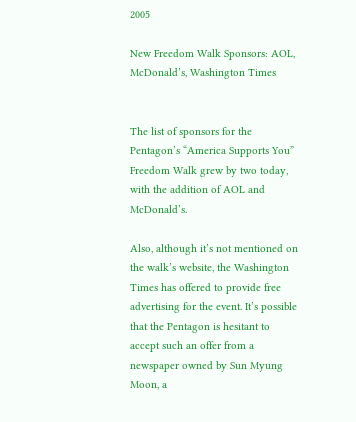2005

New Freedom Walk Sponsors: AOL, McDonald’s, Washington Times


The list of sponsors for the Pentagon’s “America Supports You” Freedom Walk grew by two today, with the addition of AOL and McDonald’s.

Also, although it’s not mentioned on the walk’s website, the Washington Times has offered to provide free advertising for the event. It’s possible that the Pentagon is hesitant to accept such an offer from a newspaper owned by Sun Myung Moon, a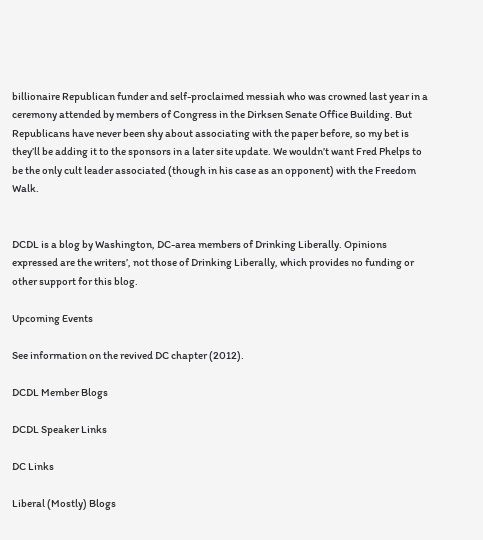billionaire Republican funder and self-proclaimed messiah who was crowned last year in a ceremony attended by members of Congress in the Dirksen Senate Office Building. But Republicans have never been shy about associating with the paper before, so my bet is they’ll be adding it to the sponsors in a later site update. We wouldn’t want Fred Phelps to be the only cult leader associated (though in his case as an opponent) with the Freedom Walk.


DCDL is a blog by Washington, DC-area members of Drinking Liberally. Opinions expressed are the writers’, not those of Drinking Liberally, which provides no funding or other support for this blog.

Upcoming Events

See information on the revived DC chapter (2012).

DCDL Member Blogs

DCDL Speaker Links

DC Links

Liberal (Mostly) Blogs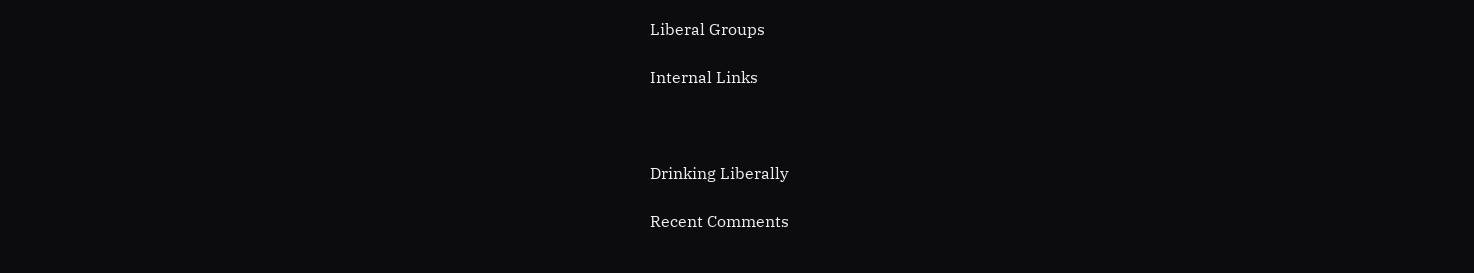Liberal Groups

Internal Links



Drinking Liberally

Recent Comments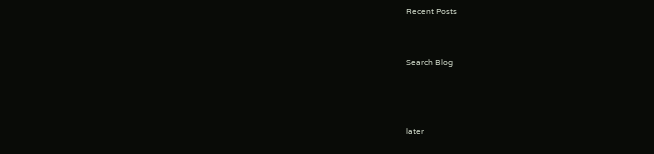Recent Posts


Search Blog



later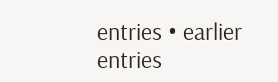entries • earlier entries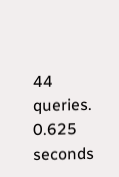44 queries. 0.625 seconds